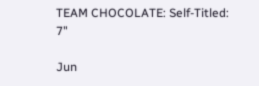TEAM CHOCOLATE: Self-Titled: 7"

Jun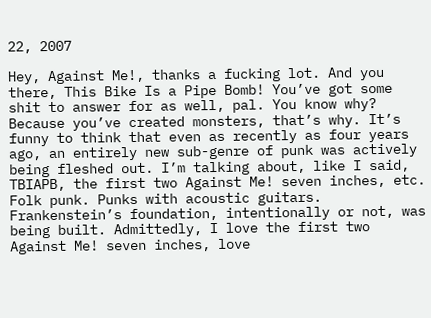22, 2007

Hey, Against Me!, thanks a fucking lot. And you there, This Bike Is a Pipe Bomb! You’ve got some shit to answer for as well, pal. You know why? Because you’ve created monsters, that’s why. It’s funny to think that even as recently as four years ago, an entirely new sub-genre of punk was actively being fleshed out. I’m talking about, like I said, TBIAPB, the first two Against Me! seven inches, etc. Folk punk. Punks with acoustic guitars. Frankenstein’s foundation, intentionally or not, was being built. Admittedly, I love the first two Against Me! seven inches, love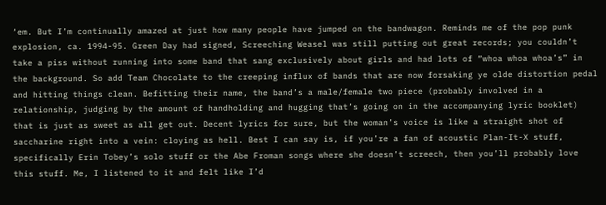‘em. But I’m continually amazed at just how many people have jumped on the bandwagon. Reminds me of the pop punk explosion, ca. 1994-95. Green Day had signed, Screeching Weasel was still putting out great records; you couldn’t take a piss without running into some band that sang exclusively about girls and had lots of “whoa whoa whoa’s” in the background. So add Team Chocolate to the creeping influx of bands that are now forsaking ye olde distortion pedal and hitting things clean. Befitting their name, the band’s a male/female two piece (probably involved in a relationship, judging by the amount of handholding and hugging that’s going on in the accompanying lyric booklet) that is just as sweet as all get out. Decent lyrics for sure, but the woman’s voice is like a straight shot of saccharine right into a vein: cloying as hell. Best I can say is, if you’re a fan of acoustic Plan-It-X stuff, specifically Erin Tobey’s solo stuff or the Abe Froman songs where she doesn’t screech, then you’ll probably love this stuff. Me, I listened to it and felt like I’d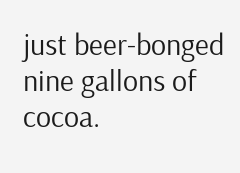just beer-bonged nine gallons of cocoa.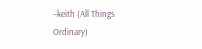–keith (All Things Ordinary)